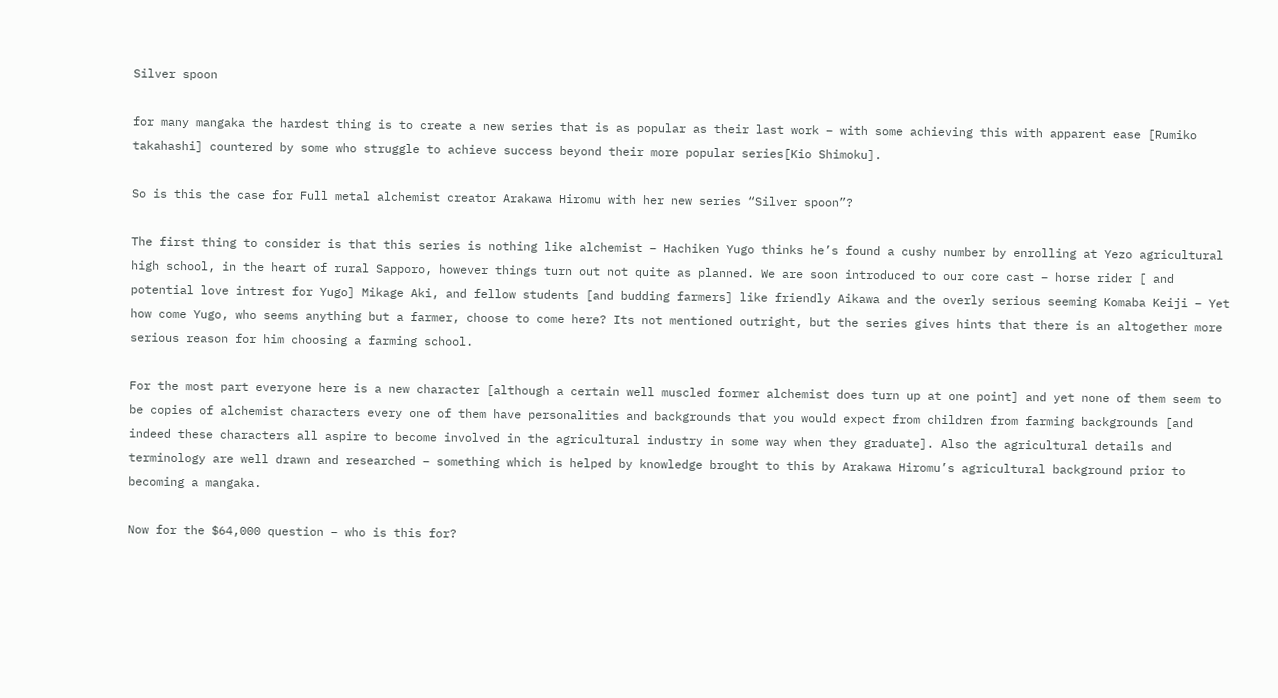Silver spoon

for many mangaka the hardest thing is to create a new series that is as popular as their last work – with some achieving this with apparent ease [Rumiko takahashi] countered by some who struggle to achieve success beyond their more popular series[Kio Shimoku].

So is this the case for Full metal alchemist creator Arakawa Hiromu with her new series “Silver spoon”?

The first thing to consider is that this series is nothing like alchemist – Hachiken Yugo thinks he’s found a cushy number by enrolling at Yezo agricultural high school, in the heart of rural Sapporo, however things turn out not quite as planned. We are soon introduced to our core cast – horse rider [ and potential love intrest for Yugo] Mikage Aki, and fellow students [and budding farmers] like friendly Aikawa and the overly serious seeming Komaba Keiji – Yet how come Yugo, who seems anything but a farmer, choose to come here? Its not mentioned outright, but the series gives hints that there is an altogether more serious reason for him choosing a farming school.

For the most part everyone here is a new character [although a certain well muscled former alchemist does turn up at one point] and yet none of them seem to be copies of alchemist characters every one of them have personalities and backgrounds that you would expect from children from farming backgrounds [and indeed these characters all aspire to become involved in the agricultural industry in some way when they graduate]. Also the agricultural details and terminology are well drawn and researched – something which is helped by knowledge brought to this by Arakawa Hiromu’s agricultural background prior to becoming a mangaka.

Now for the $64,000 question – who is this for?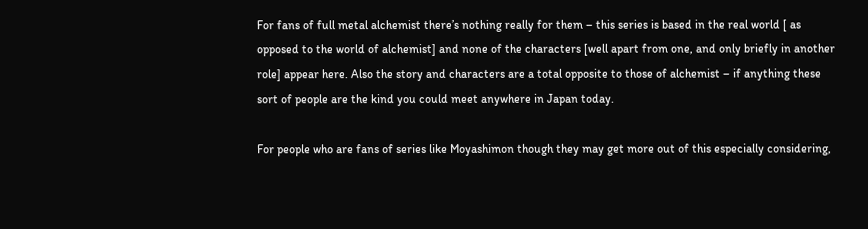For fans of full metal alchemist there’s nothing really for them – this series is based in the real world [ as opposed to the world of alchemist] and none of the characters [well apart from one, and only briefly in another role] appear here. Also the story and characters are a total opposite to those of alchemist – if anything these sort of people are the kind you could meet anywhere in Japan today.

For people who are fans of series like Moyashimon though they may get more out of this especially considering,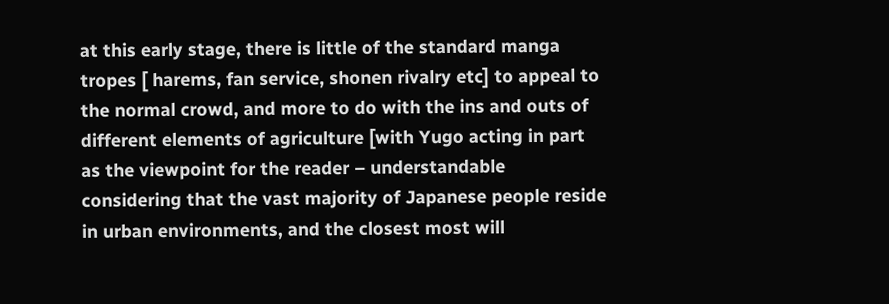at this early stage, there is little of the standard manga tropes [ harems, fan service, shonen rivalry etc] to appeal to the normal crowd, and more to do with the ins and outs of different elements of agriculture [with Yugo acting in part as the viewpoint for the reader – understandable considering that the vast majority of Japanese people reside in urban environments, and the closest most will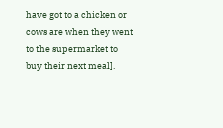have got to a chicken or cows are when they went to the supermarket to buy their next meal].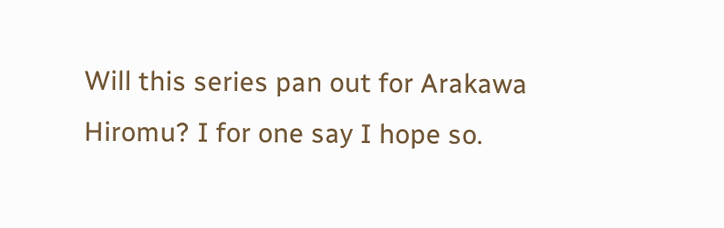Will this series pan out for Arakawa Hiromu? I for one say I hope so.